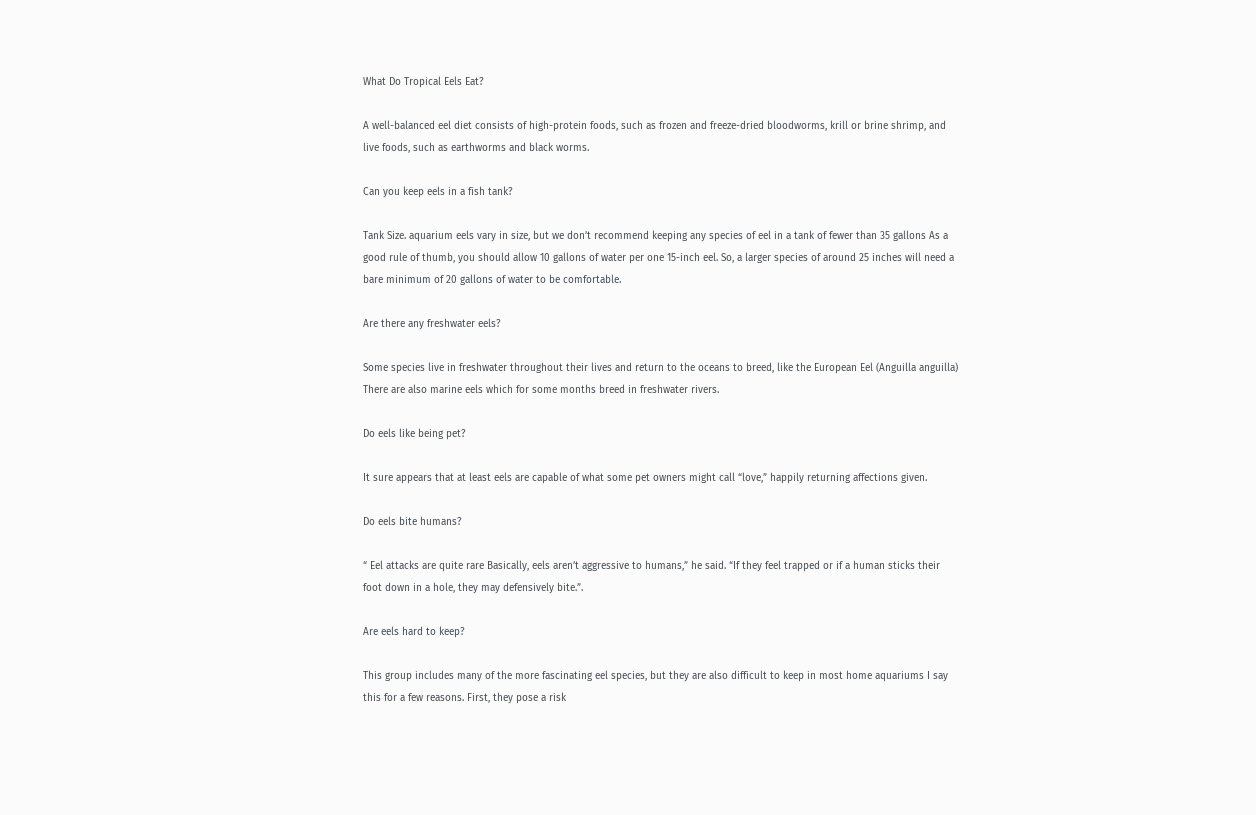What Do Tropical Eels Eat?

A well-balanced eel diet consists of high-protein foods, such as frozen and freeze-dried bloodworms, krill or brine shrimp, and live foods, such as earthworms and black worms.

Can you keep eels in a fish tank?

Tank Size. aquarium eels vary in size, but we don’t recommend keeping any species of eel in a tank of fewer than 35 gallons As a good rule of thumb, you should allow 10 gallons of water per one 15-inch eel. So, a larger species of around 25 inches will need a bare minimum of 20 gallons of water to be comfortable.

Are there any freshwater eels?

Some species live in freshwater throughout their lives and return to the oceans to breed, like the European Eel (Anguilla anguilla) There are also marine eels which for some months breed in freshwater rivers.

Do eels like being pet?

It sure appears that at least eels are capable of what some pet owners might call “love,” happily returning affections given.

Do eels bite humans?

“ Eel attacks are quite rare Basically, eels aren’t aggressive to humans,” he said. “If they feel trapped or if a human sticks their foot down in a hole, they may defensively bite.”.

Are eels hard to keep?

This group includes many of the more fascinating eel species, but they are also difficult to keep in most home aquariums I say this for a few reasons. First, they pose a risk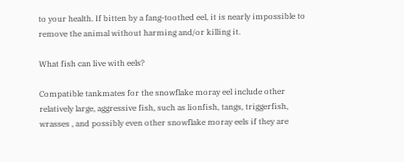to your health. If bitten by a fang-toothed eel, it is nearly impossible to remove the animal without harming and/or killing it.

What fish can live with eels?

Compatible tankmates for the snowflake moray eel include other relatively large, aggressive fish, such as lionfish, tangs, triggerfish, wrasses , and possibly even other snowflake moray eels if they are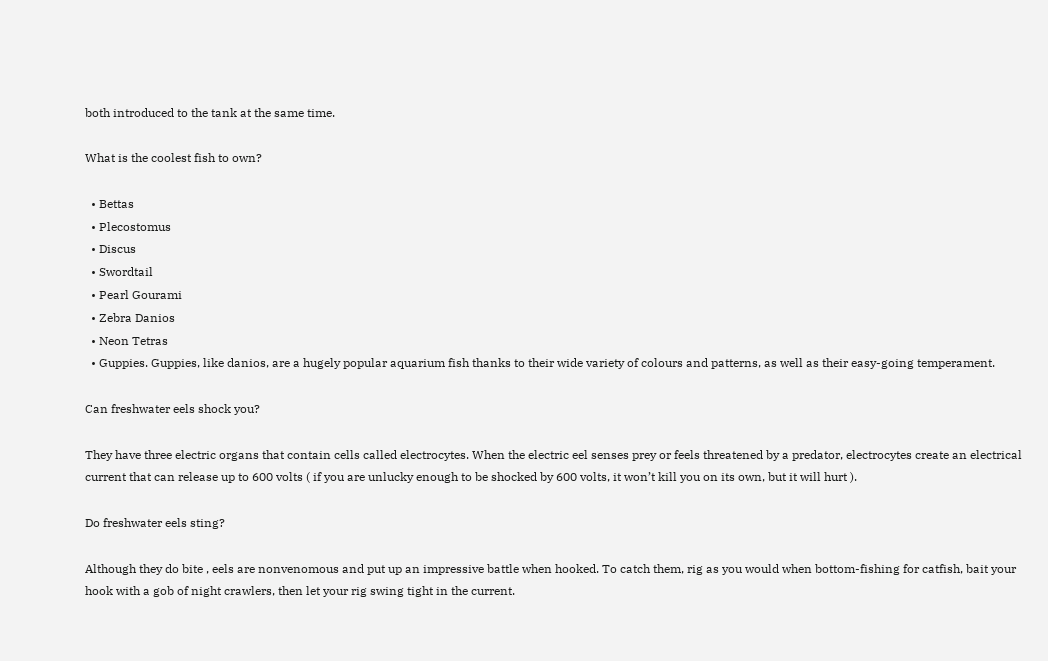both introduced to the tank at the same time.

What is the coolest fish to own?

  • Bettas
  • Plecostomus
  • Discus
  • Swordtail
  • Pearl Gourami
  • Zebra Danios
  • Neon Tetras
  • Guppies. Guppies, like danios, are a hugely popular aquarium fish thanks to their wide variety of colours and patterns, as well as their easy-going temperament.

Can freshwater eels shock you?

They have three electric organs that contain cells called electrocytes. When the electric eel senses prey or feels threatened by a predator, electrocytes create an electrical current that can release up to 600 volts ( if you are unlucky enough to be shocked by 600 volts, it won’t kill you on its own, but it will hurt ).

Do freshwater eels sting?

Although they do bite , eels are nonvenomous and put up an impressive battle when hooked. To catch them, rig as you would when bottom-fishing for catfish, bait your hook with a gob of night crawlers, then let your rig swing tight in the current.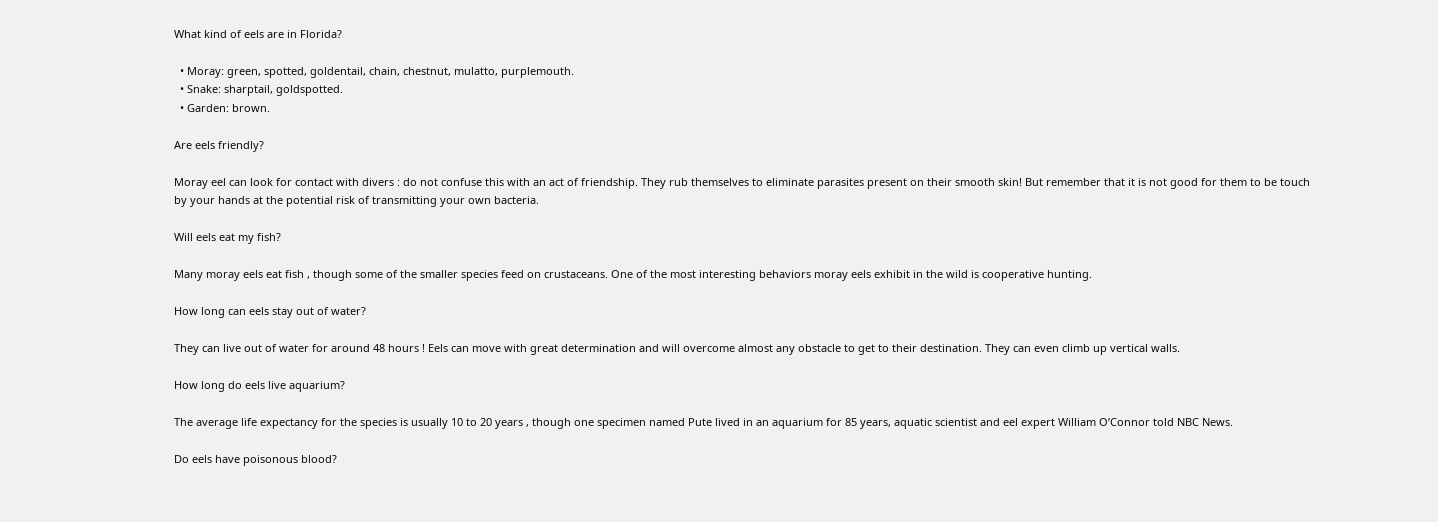What kind of eels are in Florida?

  • Moray: green, spotted, goldentail, chain, chestnut, mulatto, purplemouth.
  • Snake: sharptail, goldspotted.
  • Garden: brown.

Are eels friendly?

Moray eel can look for contact with divers : do not confuse this with an act of friendship. They rub themselves to eliminate parasites present on their smooth skin! But remember that it is not good for them to be touch by your hands at the potential risk of transmitting your own bacteria.

Will eels eat my fish?

Many moray eels eat fish , though some of the smaller species feed on crustaceans. One of the most interesting behaviors moray eels exhibit in the wild is cooperative hunting.

How long can eels stay out of water?

They can live out of water for around 48 hours ! Eels can move with great determination and will overcome almost any obstacle to get to their destination. They can even climb up vertical walls.

How long do eels live aquarium?

The average life expectancy for the species is usually 10 to 20 years , though one specimen named Pute lived in an aquarium for 85 years, aquatic scientist and eel expert William O’Connor told NBC News.

Do eels have poisonous blood?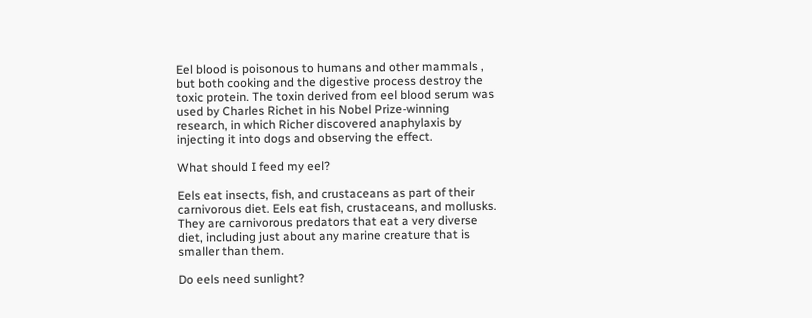Eel blood is poisonous to humans and other mammals , but both cooking and the digestive process destroy the toxic protein. The toxin derived from eel blood serum was used by Charles Richet in his Nobel Prize-winning research, in which Richer discovered anaphylaxis by injecting it into dogs and observing the effect.

What should I feed my eel?

Eels eat insects, fish, and crustaceans as part of their carnivorous diet. Eels eat fish, crustaceans, and mollusks. They are carnivorous predators that eat a very diverse diet, including just about any marine creature that is smaller than them.

Do eels need sunlight?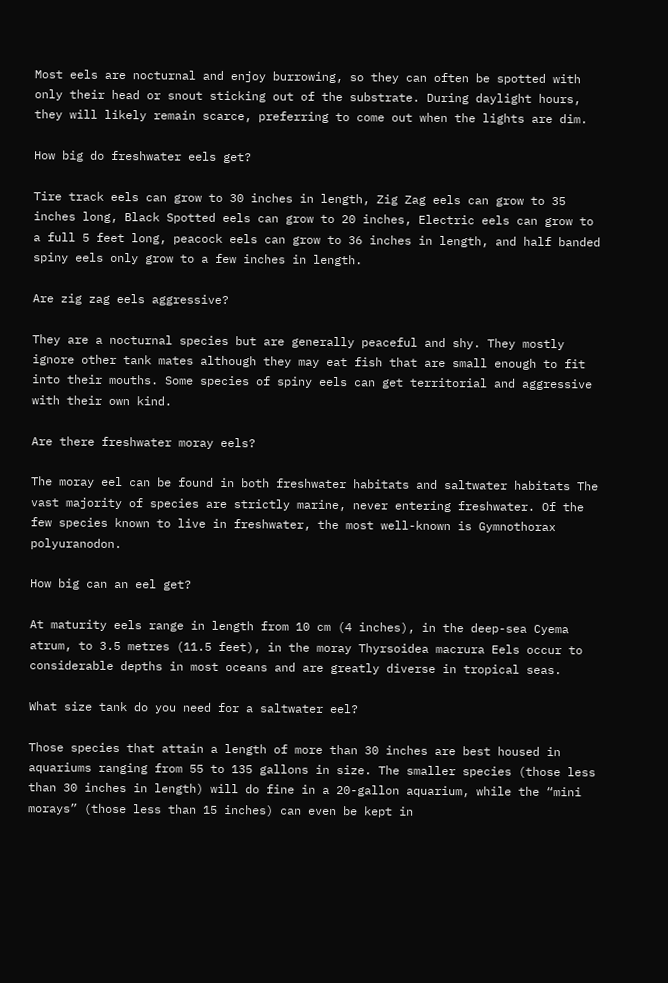Most eels are nocturnal and enjoy burrowing, so they can often be spotted with only their head or snout sticking out of the substrate. During daylight hours, they will likely remain scarce, preferring to come out when the lights are dim.

How big do freshwater eels get?

Tire track eels can grow to 30 inches in length, Zig Zag eels can grow to 35 inches long, Black Spotted eels can grow to 20 inches, Electric eels can grow to a full 5 feet long, peacock eels can grow to 36 inches in length, and half banded spiny eels only grow to a few inches in length.

Are zig zag eels aggressive?

They are a nocturnal species but are generally peaceful and shy. They mostly ignore other tank mates although they may eat fish that are small enough to fit into their mouths. Some species of spiny eels can get territorial and aggressive with their own kind.

Are there freshwater moray eels?

The moray eel can be found in both freshwater habitats and saltwater habitats The vast majority of species are strictly marine, never entering freshwater. Of the few species known to live in freshwater, the most well-known is Gymnothorax polyuranodon.

How big can an eel get?

At maturity eels range in length from 10 cm (4 inches), in the deep-sea Cyema atrum, to 3.5 metres (11.5 feet), in the moray Thyrsoidea macrura Eels occur to considerable depths in most oceans and are greatly diverse in tropical seas.

What size tank do you need for a saltwater eel?

Those species that attain a length of more than 30 inches are best housed in aquariums ranging from 55 to 135 gallons in size. The smaller species (those less than 30 inches in length) will do fine in a 20-gallon aquarium, while the “mini morays” (those less than 15 inches) can even be kept in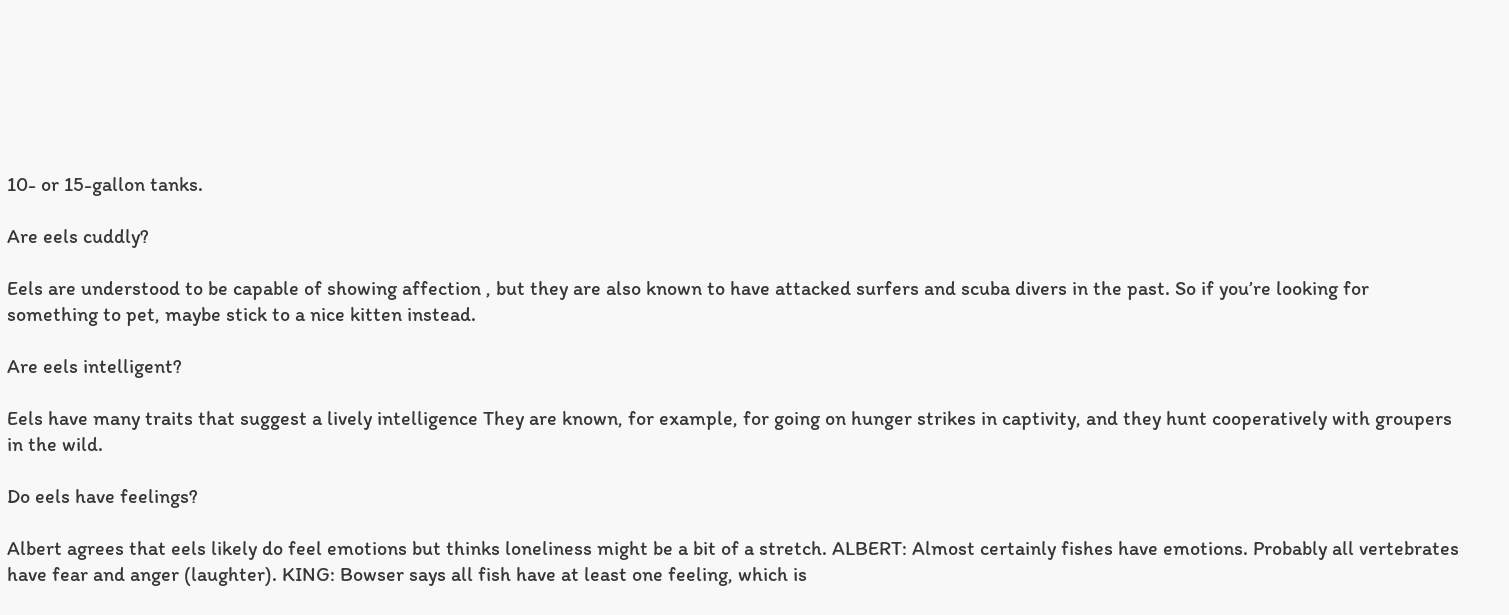10- or 15-gallon tanks.

Are eels cuddly?

Eels are understood to be capable of showing affection , but they are also known to have attacked surfers and scuba divers in the past. So if you’re looking for something to pet, maybe stick to a nice kitten instead.

Are eels intelligent?

Eels have many traits that suggest a lively intelligence They are known, for example, for going on hunger strikes in captivity, and they hunt cooperatively with groupers in the wild.

Do eels have feelings?

Albert agrees that eels likely do feel emotions but thinks loneliness might be a bit of a stretch. ALBERT: Almost certainly fishes have emotions. Probably all vertebrates have fear and anger (laughter). KING: Bowser says all fish have at least one feeling, which is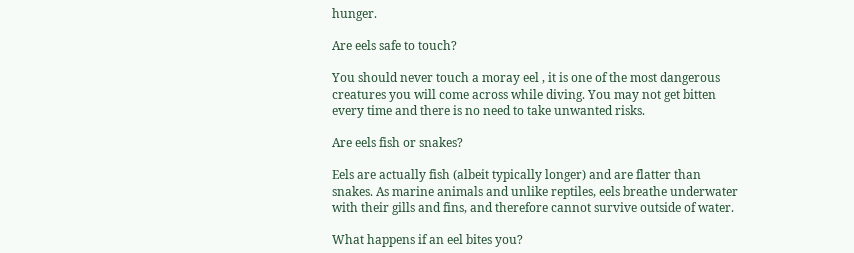hunger.

Are eels safe to touch?

You should never touch a moray eel , it is one of the most dangerous creatures you will come across while diving. You may not get bitten every time and there is no need to take unwanted risks.

Are eels fish or snakes?

Eels are actually fish (albeit typically longer) and are flatter than snakes. As marine animals and unlike reptiles, eels breathe underwater with their gills and fins, and therefore cannot survive outside of water.

What happens if an eel bites you?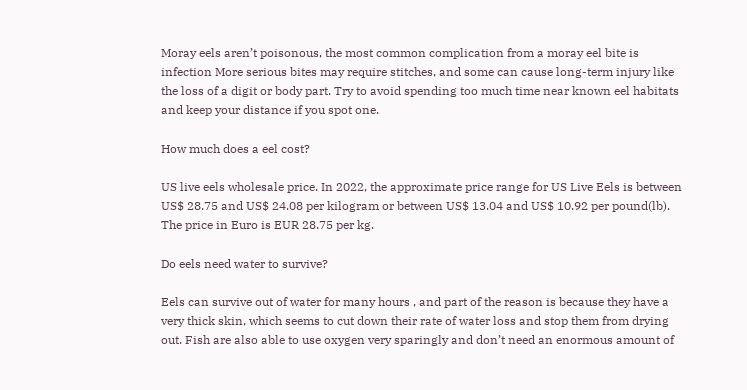Moray eels aren’t poisonous, the most common complication from a moray eel bite is infection More serious bites may require stitches, and some can cause long-term injury like the loss of a digit or body part. Try to avoid spending too much time near known eel habitats and keep your distance if you spot one.

How much does a eel cost?

US live eels wholesale price. In 2022, the approximate price range for US Live Eels is between US$ 28.75 and US$ 24.08 per kilogram or between US$ 13.04 and US$ 10.92 per pound(lb). The price in Euro is EUR 28.75 per kg.

Do eels need water to survive?

Eels can survive out of water for many hours , and part of the reason is because they have a very thick skin, which seems to cut down their rate of water loss and stop them from drying out. Fish are also able to use oxygen very sparingly and don’t need an enormous amount of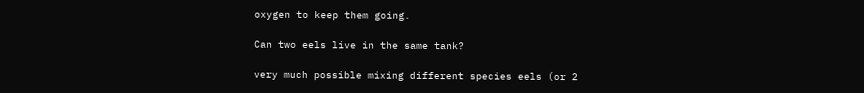oxygen to keep them going.

Can two eels live in the same tank?

very much possible mixing different species eels (or 2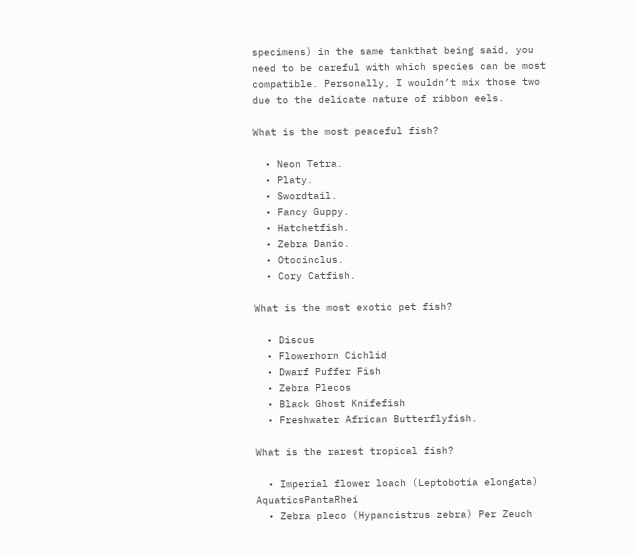specimens) in the same tankthat being said, you need to be careful with which species can be most compatible. Personally, I wouldn’t mix those two due to the delicate nature of ribbon eels.

What is the most peaceful fish?

  • Neon Tetra.
  • Platy.
  • Swordtail.
  • Fancy Guppy.
  • Hatchetfish.
  • Zebra Danio.
  • Otocinclus.
  • Cory Catfish.

What is the most exotic pet fish?

  • Discus
  • Flowerhorn Cichlid
  • Dwarf Puffer Fish
  • Zebra Plecos
  • Black Ghost Knifefish
  • Freshwater African Butterflyfish.

What is the rarest tropical fish?

  • Imperial flower loach (Leptobotia elongata) AquaticsPantaRhei
  • Zebra pleco (Hypancistrus zebra) Per Zeuch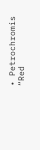• Petrochromis “Red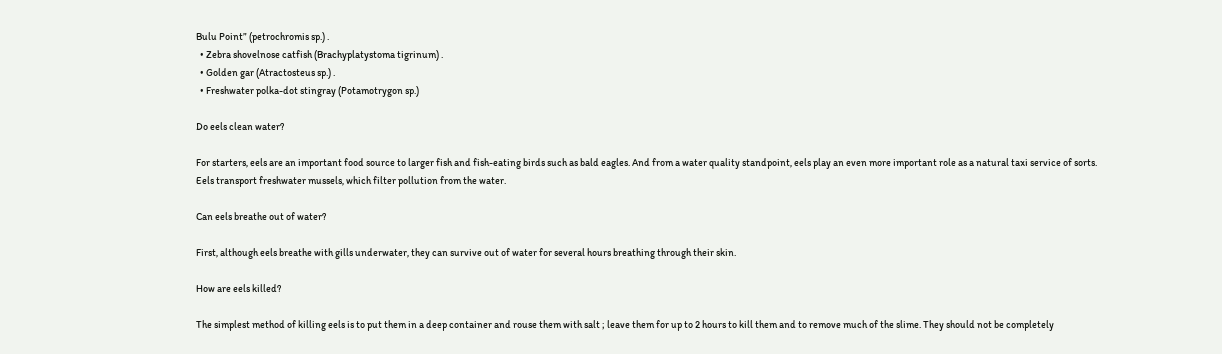Bulu Point” (petrochromis sp.) .
  • Zebra shovelnose catfish (Brachyplatystoma tigrinum) .
  • Golden gar (Atractosteus sp.) .
  • Freshwater polka-dot stingray (Potamotrygon sp.)

Do eels clean water?

For starters, eels are an important food source to larger fish and fish-eating birds such as bald eagles. And from a water quality standpoint, eels play an even more important role as a natural taxi service of sorts. Eels transport freshwater mussels, which filter pollution from the water.

Can eels breathe out of water?

First, although eels breathe with gills underwater, they can survive out of water for several hours breathing through their skin.

How are eels killed?

The simplest method of killing eels is to put them in a deep container and rouse them with salt ; leave them for up to 2 hours to kill them and to remove much of the slime. They should not be completely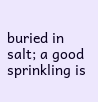buried in salt; a good sprinkling is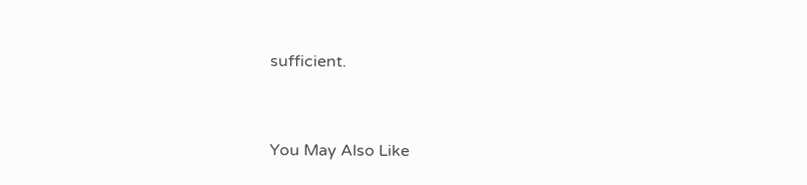sufficient.



You May Also Like